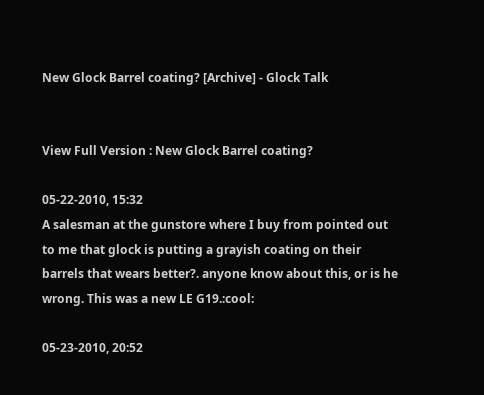New Glock Barrel coating? [Archive] - Glock Talk


View Full Version : New Glock Barrel coating?

05-22-2010, 15:32
A salesman at the gunstore where I buy from pointed out to me that glock is putting a grayish coating on their barrels that wears better?. anyone know about this, or is he wrong. This was a new LE G19.:cool:

05-23-2010, 20:52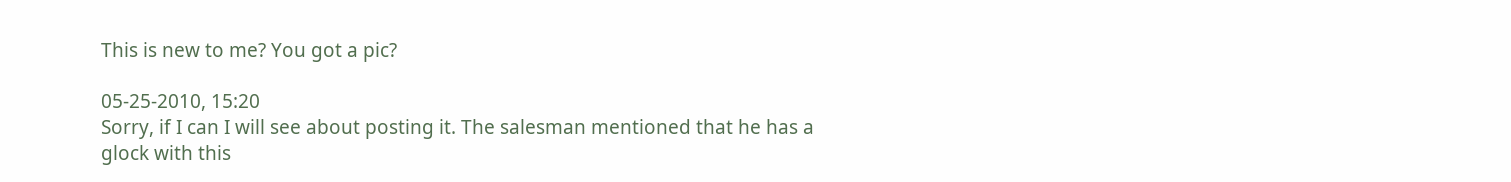This is new to me? You got a pic?

05-25-2010, 15:20
Sorry, if I can I will see about posting it. The salesman mentioned that he has a glock with this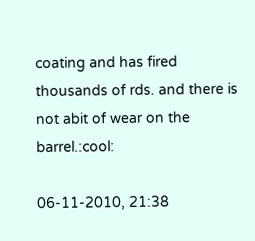coating and has fired thousands of rds. and there is not abit of wear on the barrel.:cool:

06-11-2010, 21:38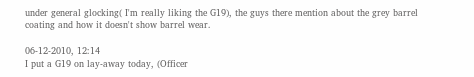under general glocking( I'm really liking the G19), the guys there mention about the grey barrel coating and how it doesn't show barrel wear.

06-12-2010, 12:14
I put a G19 on lay-away today, (Officer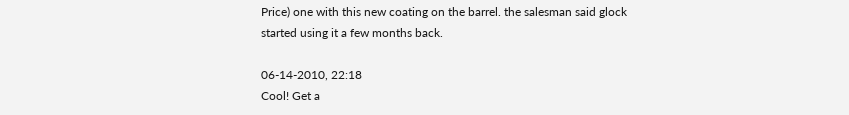Price) one with this new coating on the barrel. the salesman said glock started using it a few months back.

06-14-2010, 22:18
Cool! Get a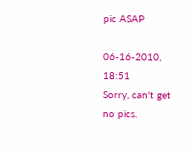pic ASAP

06-16-2010, 18:51
Sorry, can't get no pics.